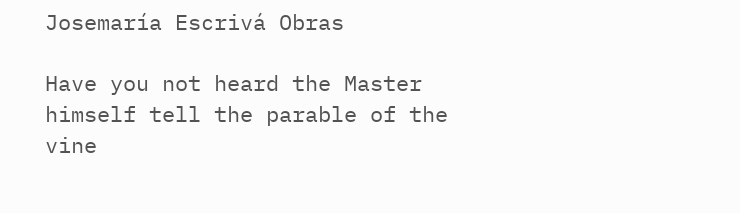Josemaría Escrivá Obras

Have you not heard the Master himself tell the parable of the vine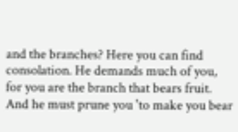and the branches? Here you can find consolation. He demands much of you, for you are the branch that bears fruit. And he must prune you 'to make you bear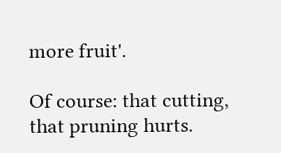more fruit'.

Of course: that cutting, that pruning hurts.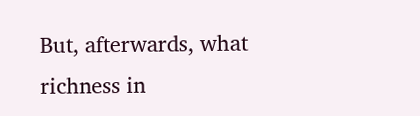But, afterwards, what richness in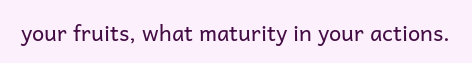your fruits, what maturity in your actions.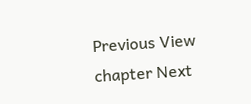Previous View chapter Next